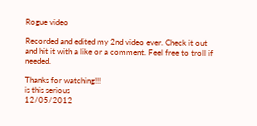Rogue video

Recorded and edited my 2nd video ever. Check it out and hit it with a like or a comment. Feel free to troll if needed.

Thanks for watching!!!
is this serious
12/05/2012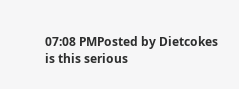07:08 PMPosted by Dietcokes
is this serious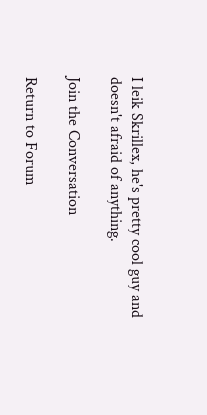I leik Skrillex, he's pretty cool guy and doesn't afraid of anything.

Join the Conversation

Return to Forum